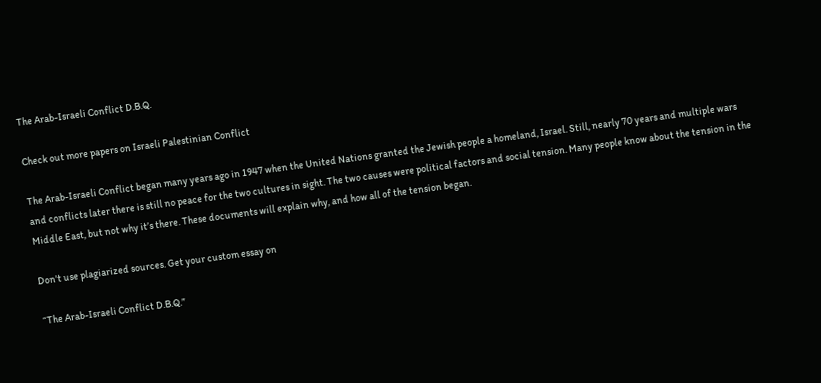The Arab-Israeli Conflict D.B.Q.

Check out more papers on Israeli Palestinian Conflict

The Arab-Israeli Conflict began many years ago in 1947 when the United Nations granted the Jewish people a homeland, Israel. Still, nearly 70 years and multiple wars and conflicts later there is still no peace for the two cultures in sight. The two causes were political factors and social tension. Many people know about the tension in the Middle East, but not why it’s there. These documents will explain why, and how all of the tension began.

Don't use plagiarized sources. Get your custom essay on

“The Arab-Israeli Conflict D.B.Q.”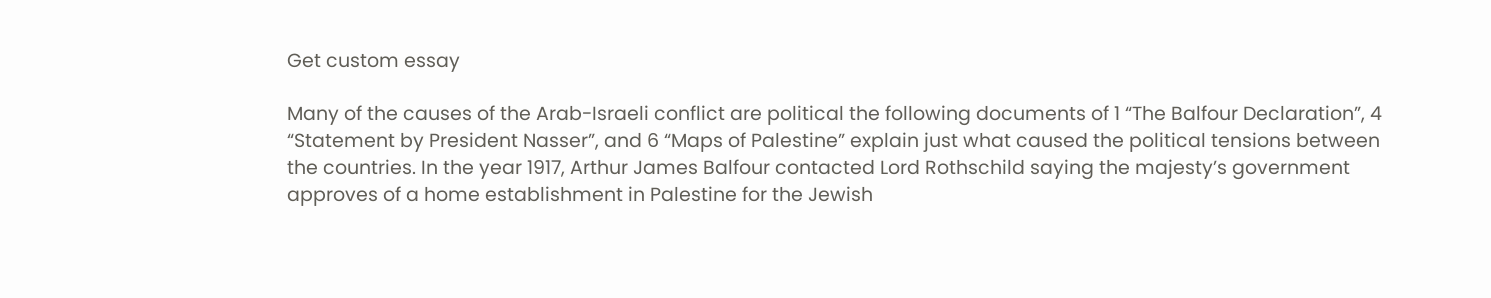Get custom essay

Many of the causes of the Arab-Israeli conflict are political the following documents of 1 “The Balfour Declaration”, 4 “Statement by President Nasser”, and 6 “Maps of Palestine” explain just what caused the political tensions between the countries. In the year 1917, Arthur James Balfour contacted Lord Rothschild saying the majesty’s government approves of a home establishment in Palestine for the Jewish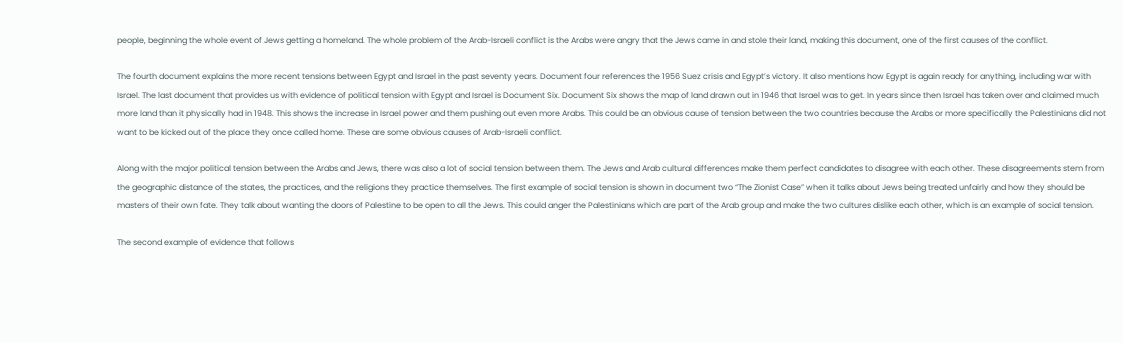people, beginning the whole event of Jews getting a homeland. The whole problem of the Arab-Israeli conflict is the Arabs were angry that the Jews came in and stole their land, making this document, one of the first causes of the conflict.

The fourth document explains the more recent tensions between Egypt and Israel in the past seventy years. Document four references the 1956 Suez crisis and Egypt’s victory. It also mentions how Egypt is again ready for anything, including war with Israel. The last document that provides us with evidence of political tension with Egypt and Israel is Document Six. Document Six shows the map of land drawn out in 1946 that Israel was to get. In years since then Israel has taken over and claimed much more land than it physically had in 1948. This shows the increase in Israel power and them pushing out even more Arabs. This could be an obvious cause of tension between the two countries because the Arabs or more specifically the Palestinians did not want to be kicked out of the place they once called home. These are some obvious causes of Arab-Israeli conflict.

Along with the major political tension between the Arabs and Jews, there was also a lot of social tension between them. The Jews and Arab cultural differences make them perfect candidates to disagree with each other. These disagreements stem from the geographic distance of the states, the practices, and the religions they practice themselves. The first example of social tension is shown in document two “The Zionist Case” when it talks about Jews being treated unfairly and how they should be masters of their own fate. They talk about wanting the doors of Palestine to be open to all the Jews. This could anger the Palestinians which are part of the Arab group and make the two cultures dislike each other, which is an example of social tension.

The second example of evidence that follows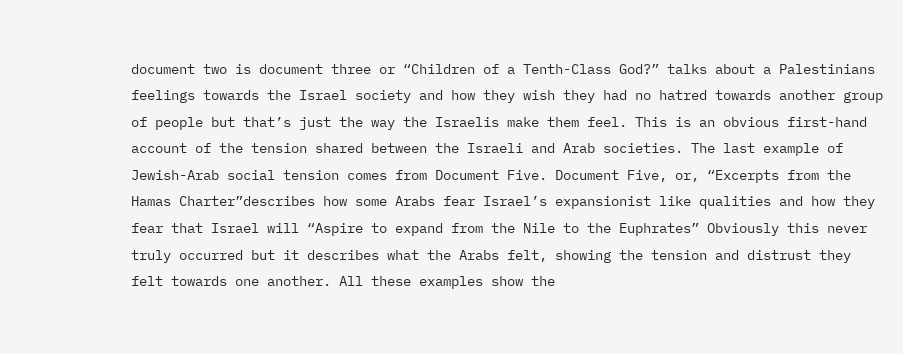document two is document three or “Children of a Tenth-Class God?” talks about a Palestinians feelings towards the Israel society and how they wish they had no hatred towards another group of people but that’s just the way the Israelis make them feel. This is an obvious first-hand account of the tension shared between the Israeli and Arab societies. The last example of Jewish-Arab social tension comes from Document Five. Document Five, or, “Excerpts from the Hamas Charter”describes how some Arabs fear Israel’s expansionist like qualities and how they fear that Israel will “Aspire to expand from the Nile to the Euphrates” Obviously this never truly occurred but it describes what the Arabs felt, showing the tension and distrust they felt towards one another. All these examples show the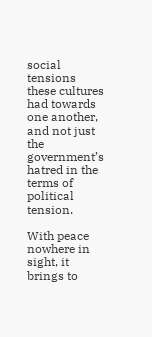social tensions these cultures had towards one another, and not just the government’s hatred in the terms of political tension.

With peace nowhere in sight, it brings to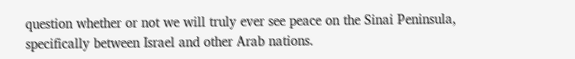question whether or not we will truly ever see peace on the Sinai Peninsula, specifically between Israel and other Arab nations.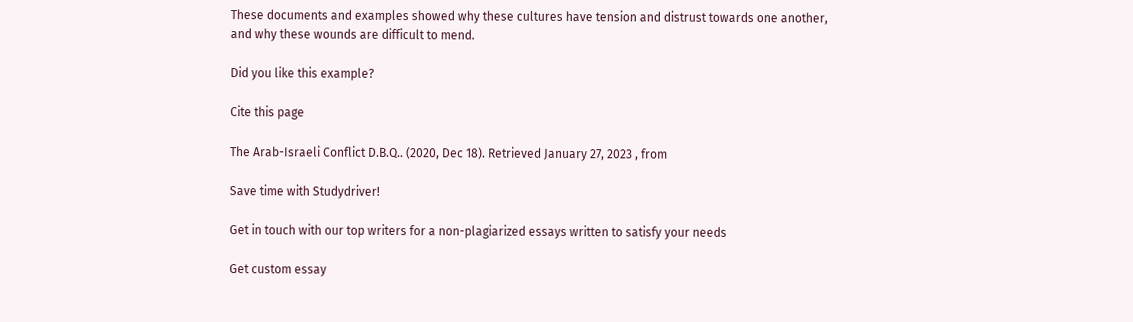These documents and examples showed why these cultures have tension and distrust towards one another, and why these wounds are difficult to mend.

Did you like this example?

Cite this page

The Arab-Israeli Conflict D.B.Q.. (2020, Dec 18). Retrieved January 27, 2023 , from

Save time with Studydriver!

Get in touch with our top writers for a non-plagiarized essays written to satisfy your needs

Get custom essay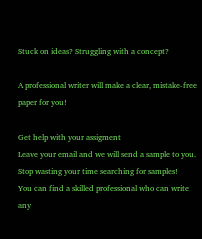Stuck on ideas? Struggling with a concept?

A professional writer will make a clear, mistake-free paper for you!

Get help with your assigment
Leave your email and we will send a sample to you.
Stop wasting your time searching for samples!
You can find a skilled professional who can write any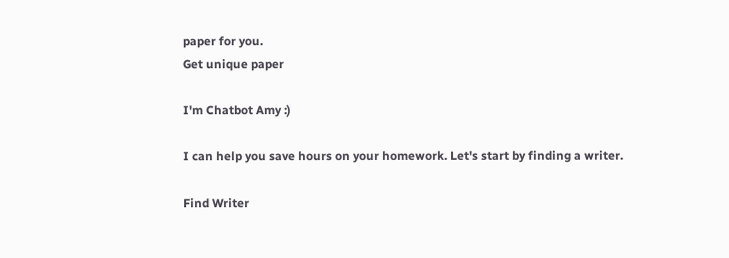paper for you.
Get unique paper

I'm Chatbot Amy :)

I can help you save hours on your homework. Let's start by finding a writer.

Find Writer